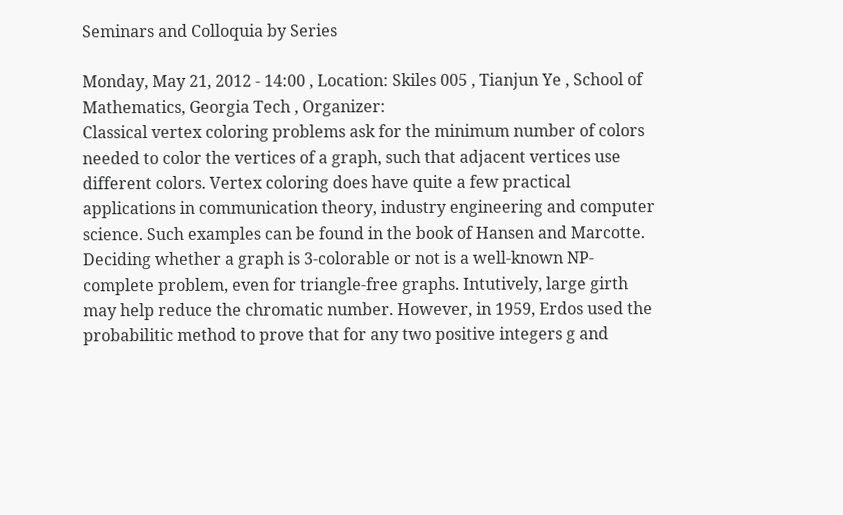Seminars and Colloquia by Series

Monday, May 21, 2012 - 14:00 , Location: Skiles 005 , Tianjun Ye , School of Mathematics, Georgia Tech , Organizer:
Classical vertex coloring problems ask for the minimum number of colors needed to color the vertices of a graph, such that adjacent vertices use different colors. Vertex coloring does have quite a few practical applications in communication theory, industry engineering and computer science. Such examples can be found in the book of Hansen and Marcotte. Deciding whether a graph is 3-colorable or not is a well-known NP-complete problem, even for triangle-free graphs. Intutively, large girth may help reduce the chromatic number. However, in 1959, Erdos used the probabilitic method to prove that for any two positive integers g and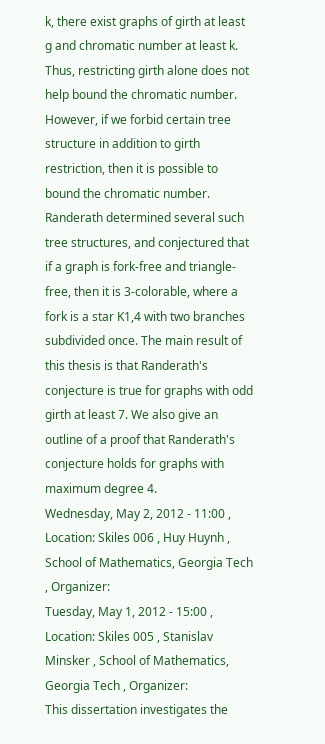k, there exist graphs of girth at least g and chromatic number at least k. Thus, restricting girth alone does not help bound the chromatic number. However, if we forbid certain tree structure in addition to girth restriction, then it is possible to bound the chromatic number. Randerath determined several such tree structures, and conjectured that if a graph is fork-free and triangle-free, then it is 3-colorable, where a fork is a star K1,4 with two branches subdivided once. The main result of this thesis is that Randerath's conjecture is true for graphs with odd girth at least 7. We also give an outline of a proof that Randerath's conjecture holds for graphs with maximum degree 4.
Wednesday, May 2, 2012 - 11:00 , Location: Skiles 006 , Huy Huynh , School of Mathematics, Georgia Tech , Organizer:
Tuesday, May 1, 2012 - 15:00 , Location: Skiles 005 , Stanislav Minsker , School of Mathematics, Georgia Tech , Organizer:
This dissertation investigates the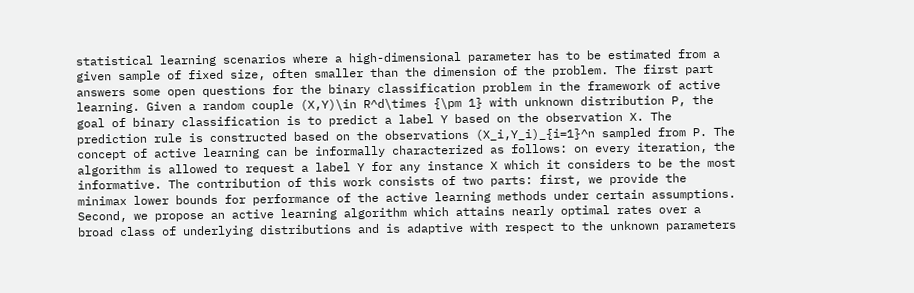statistical learning scenarios where a high-dimensional parameter has to be estimated from a given sample of fixed size, often smaller than the dimension of the problem. The first part answers some open questions for the binary classification problem in the framework of active learning. Given a random couple (X,Y)\in R^d\times {\pm 1} with unknown distribution P, the goal of binary classification is to predict a label Y based on the observation X. The prediction rule is constructed based on the observations (X_i,Y_i)_{i=1}^n sampled from P. The concept of active learning can be informally characterized as follows: on every iteration, the algorithm is allowed to request a label Y for any instance X which it considers to be the most informative. The contribution of this work consists of two parts: first, we provide the minimax lower bounds for performance of the active learning methods under certain assumptions. Second, we propose an active learning algorithm which attains nearly optimal rates over a broad class of underlying distributions and is adaptive with respect to the unknown parameters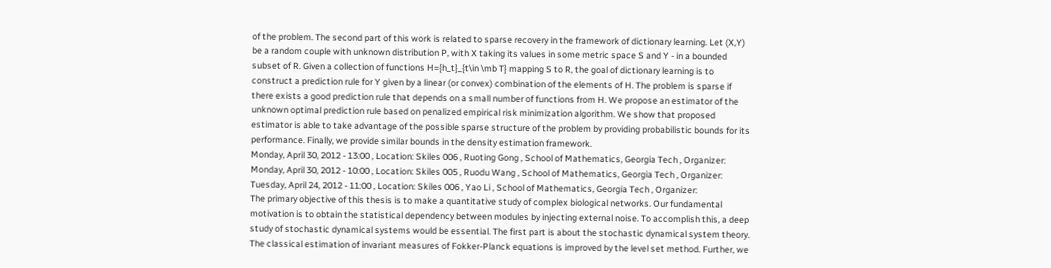of the problem. The second part of this work is related to sparse recovery in the framework of dictionary learning. Let (X,Y) be a random couple with unknown distribution P, with X taking its values in some metric space S and Y - in a bounded subset of R. Given a collection of functions H={h_t}_{t\in \mb T} mapping S to R, the goal of dictionary learning is to construct a prediction rule for Y given by a linear (or convex) combination of the elements of H. The problem is sparse if there exists a good prediction rule that depends on a small number of functions from H. We propose an estimator of the unknown optimal prediction rule based on penalized empirical risk minimization algorithm. We show that proposed estimator is able to take advantage of the possible sparse structure of the problem by providing probabilistic bounds for its performance. Finally, we provide similar bounds in the density estimation framework.
Monday, April 30, 2012 - 13:00 , Location: Skiles 006 , Ruoting Gong , School of Mathematics, Georgia Tech , Organizer:
Monday, April 30, 2012 - 10:00 , Location: Skiles 005 , Ruodu Wang , School of Mathematics, Georgia Tech , Organizer:
Tuesday, April 24, 2012 - 11:00 , Location: Skiles 006 , Yao Li , School of Mathematics, Georgia Tech , Organizer:
The primary objective of this thesis is to make a quantitative study of complex biological networks. Our fundamental motivation is to obtain the statistical dependency between modules by injecting external noise. To accomplish this, a deep study of stochastic dynamical systems would be essential. The first part is about the stochastic dynamical system theory. The classical estimation of invariant measures of Fokker-Planck equations is improved by the level set method. Further, we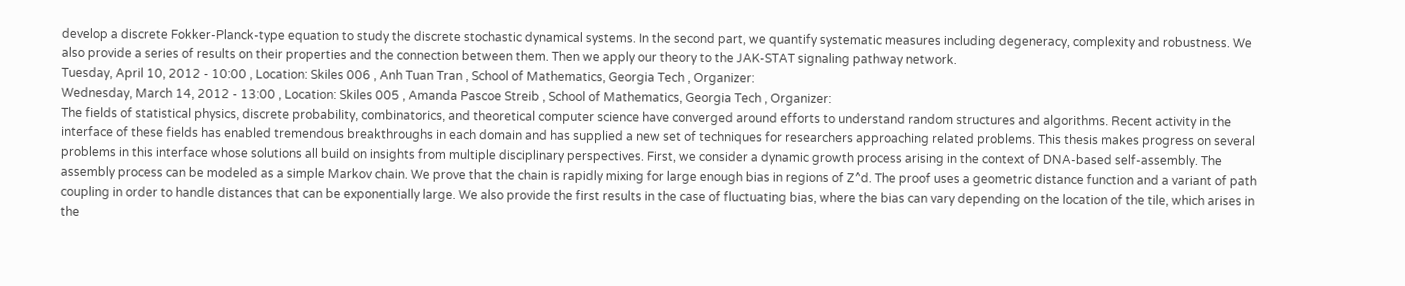develop a discrete Fokker-Planck-type equation to study the discrete stochastic dynamical systems. In the second part, we quantify systematic measures including degeneracy, complexity and robustness. We also provide a series of results on their properties and the connection between them. Then we apply our theory to the JAK-STAT signaling pathway network.
Tuesday, April 10, 2012 - 10:00 , Location: Skiles 006 , Anh Tuan Tran , School of Mathematics, Georgia Tech , Organizer:
Wednesday, March 14, 2012 - 13:00 , Location: Skiles 005 , Amanda Pascoe Streib , School of Mathematics, Georgia Tech , Organizer:
The fields of statistical physics, discrete probability, combinatorics, and theoretical computer science have converged around efforts to understand random structures and algorithms. Recent activity in the interface of these fields has enabled tremendous breakthroughs in each domain and has supplied a new set of techniques for researchers approaching related problems. This thesis makes progress on several problems in this interface whose solutions all build on insights from multiple disciplinary perspectives. First, we consider a dynamic growth process arising in the context of DNA-based self-assembly. The assembly process can be modeled as a simple Markov chain. We prove that the chain is rapidly mixing for large enough bias in regions of Z^d. The proof uses a geometric distance function and a variant of path coupling in order to handle distances that can be exponentially large. We also provide the first results in the case of fluctuating bias, where the bias can vary depending on the location of the tile, which arises in the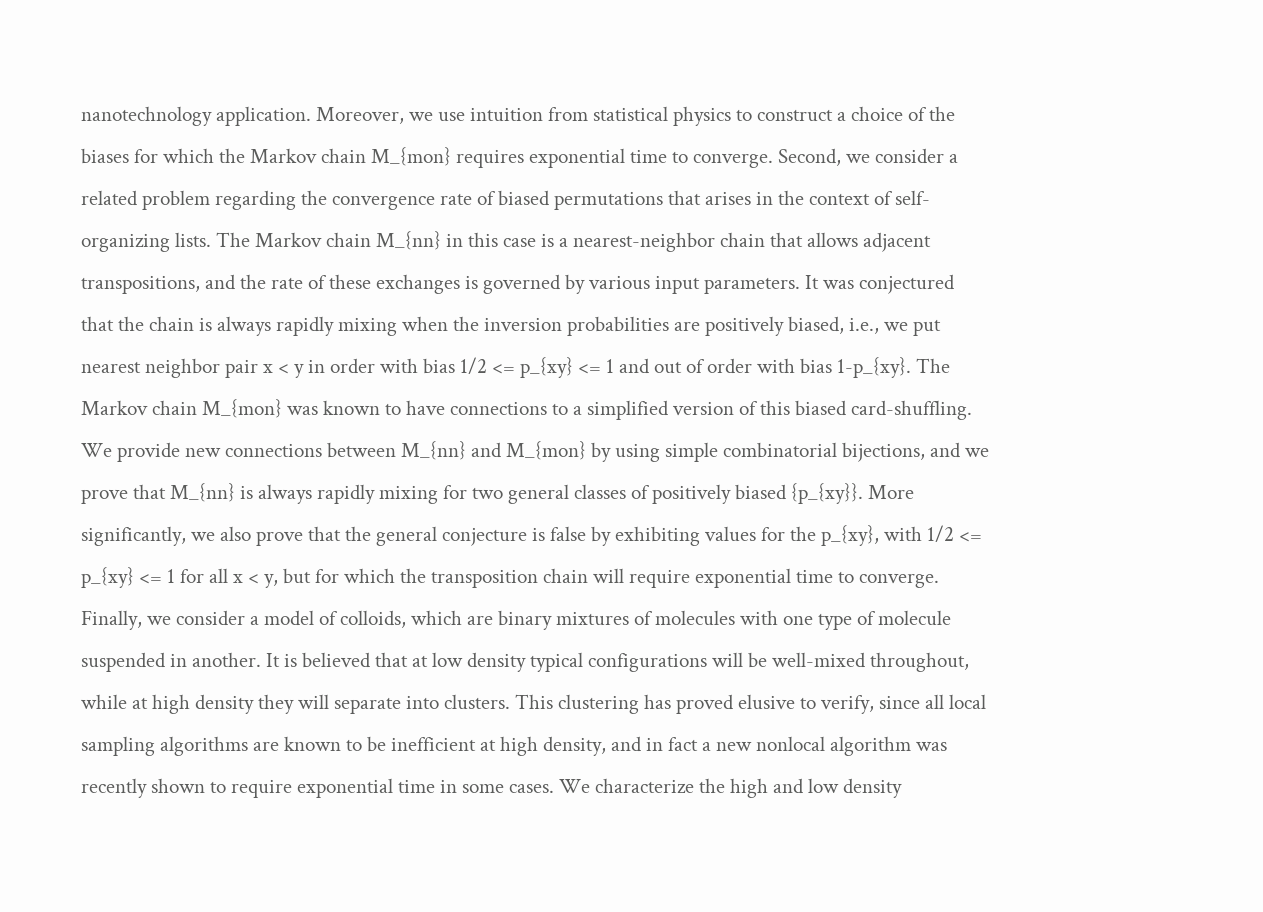nanotechnology application. Moreover, we use intuition from statistical physics to construct a choice of the biases for which the Markov chain M_{mon} requires exponential time to converge. Second, we consider a related problem regarding the convergence rate of biased permutations that arises in the context of self-organizing lists. The Markov chain M_{nn} in this case is a nearest-neighbor chain that allows adjacent transpositions, and the rate of these exchanges is governed by various input parameters. It was conjectured that the chain is always rapidly mixing when the inversion probabilities are positively biased, i.e., we put nearest neighbor pair x < y in order with bias 1/2 <= p_{xy} <= 1 and out of order with bias 1-p_{xy}. The Markov chain M_{mon} was known to have connections to a simplified version of this biased card-shuffling. We provide new connections between M_{nn} and M_{mon} by using simple combinatorial bijections, and we prove that M_{nn} is always rapidly mixing for two general classes of positively biased {p_{xy}}. More significantly, we also prove that the general conjecture is false by exhibiting values for the p_{xy}, with 1/2 <= p_{xy} <= 1 for all x < y, but for which the transposition chain will require exponential time to converge. Finally, we consider a model of colloids, which are binary mixtures of molecules with one type of molecule suspended in another. It is believed that at low density typical configurations will be well-mixed throughout, while at high density they will separate into clusters. This clustering has proved elusive to verify, since all local sampling algorithms are known to be inefficient at high density, and in fact a new nonlocal algorithm was recently shown to require exponential time in some cases. We characterize the high and low density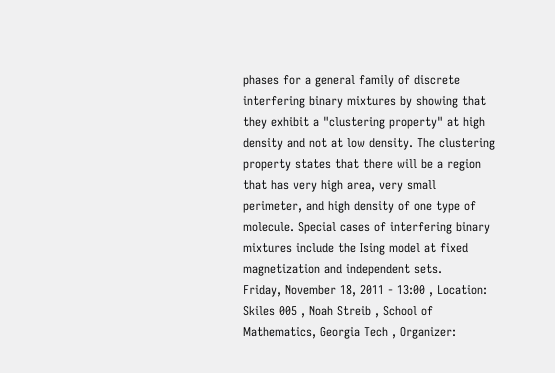phases for a general family of discrete interfering binary mixtures by showing that they exhibit a "clustering property" at high density and not at low density. The clustering property states that there will be a region that has very high area, very small perimeter, and high density of one type of molecule. Special cases of interfering binary mixtures include the Ising model at fixed magnetization and independent sets.
Friday, November 18, 2011 - 13:00 , Location: Skiles 005 , Noah Streib , School of Mathematics, Georgia Tech , Organizer: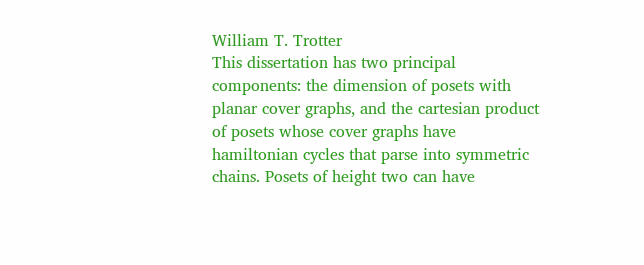William T. Trotter
This dissertation has two principal components: the dimension of posets with planar cover graphs, and the cartesian product of posets whose cover graphs have hamiltonian cycles that parse into symmetric chains. Posets of height two can have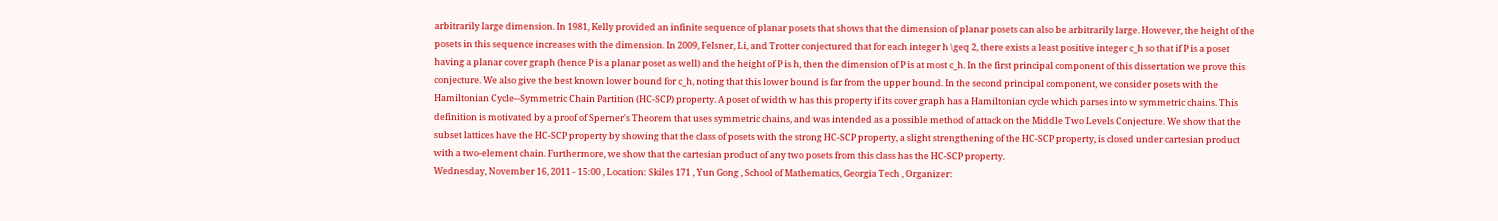arbitrarily large dimension. In 1981, Kelly provided an infinite sequence of planar posets that shows that the dimension of planar posets can also be arbitrarily large. However, the height of the posets in this sequence increases with the dimension. In 2009, Felsner, Li, and Trotter conjectured that for each integer h \geq 2, there exists a least positive integer c_h so that if P is a poset having a planar cover graph (hence P is a planar poset as well) and the height of P is h, then the dimension of P is at most c_h. In the first principal component of this dissertation we prove this conjecture. We also give the best known lower bound for c_h, noting that this lower bound is far from the upper bound. In the second principal component, we consider posets with the Hamiltonian Cycle--Symmetric Chain Partition (HC-SCP) property. A poset of width w has this property if its cover graph has a Hamiltonian cycle which parses into w symmetric chains. This definition is motivated by a proof of Sperner's Theorem that uses symmetric chains, and was intended as a possible method of attack on the Middle Two Levels Conjecture. We show that the subset lattices have the HC-SCP property by showing that the class of posets with the strong HC-SCP property, a slight strengthening of the HC-SCP property, is closed under cartesian product with a two-element chain. Furthermore, we show that the cartesian product of any two posets from this class has the HC-SCP property.
Wednesday, November 16, 2011 - 15:00 , Location: Skiles 171 , Yun Gong , School of Mathematics, Georgia Tech , Organizer: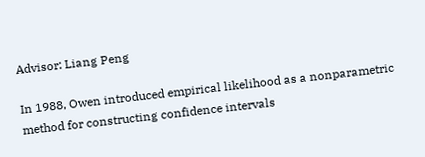Advisor: Liang Peng

In 1988, Owen introduced empirical likelihood as a nonparametric method for constructing confidence intervals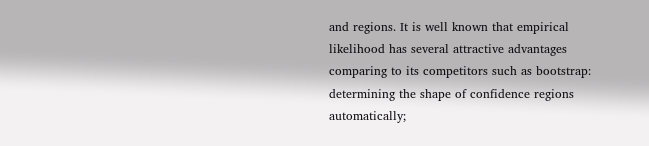and regions. It is well known that empirical likelihood has several attractive advantages comparing to its competitors such as bootstrap: determining the shape of confidence regions automatically;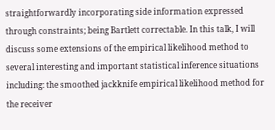straightforwardly incorporating side information expressed through constraints; being Bartlett correctable. In this talk, I will discuss some extensions of the empirical likelihood method to several interesting and important statistical inference situations including: the smoothed jackknife empirical likelihood method for the receiver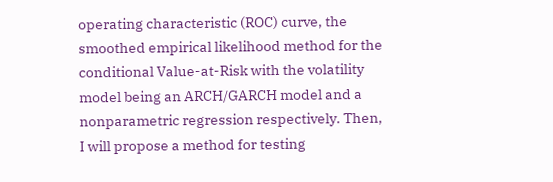operating characteristic (ROC) curve, the smoothed empirical likelihood method for the conditional Value-at-Risk with the volatility model being an ARCH/GARCH model and a nonparametric regression respectively. Then, I will propose a method for testing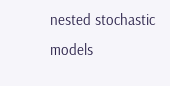nested stochastic models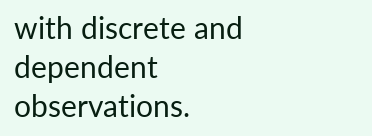with discrete and dependent observations.